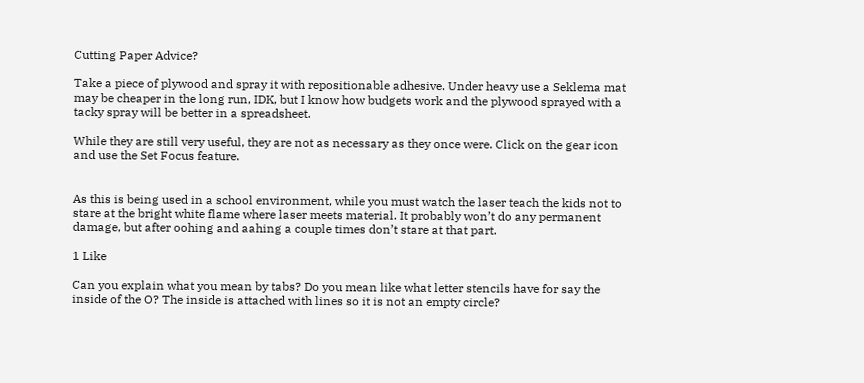Cutting Paper Advice?

Take a piece of plywood and spray it with repositionable adhesive. Under heavy use a Seklema mat may be cheaper in the long run, IDK, but I know how budgets work and the plywood sprayed with a tacky spray will be better in a spreadsheet.

While they are still very useful, they are not as necessary as they once were. Click on the gear icon and use the Set Focus feature.


As this is being used in a school environment, while you must watch the laser teach the kids not to stare at the bright white flame where laser meets material. It probably won’t do any permanent damage, but after oohing and aahing a couple times don’t stare at that part.

1 Like

Can you explain what you mean by tabs? Do you mean like what letter stencils have for say the inside of the O? The inside is attached with lines so it is not an empty circle?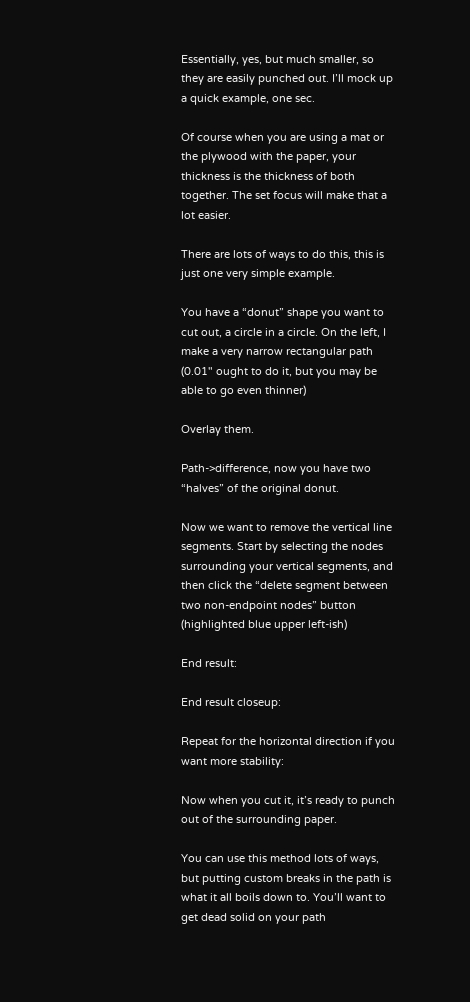Essentially, yes, but much smaller, so they are easily punched out. I’ll mock up a quick example, one sec.

Of course when you are using a mat or the plywood with the paper, your thickness is the thickness of both together. The set focus will make that a lot easier.

There are lots of ways to do this, this is just one very simple example.

You have a “donut” shape you want to cut out, a circle in a circle. On the left, I make a very narrow rectangular path (0.01" ought to do it, but you may be able to go even thinner)

Overlay them.

Path->difference, now you have two “halves” of the original donut.

Now we want to remove the vertical line segments. Start by selecting the nodes surrounding your vertical segments, and then click the “delete segment between two non-endpoint nodes” button (highlighted blue upper left-ish)

End result:

End result closeup:

Repeat for the horizontal direction if you want more stability:

Now when you cut it, it’s ready to punch out of the surrounding paper.

You can use this method lots of ways, but putting custom breaks in the path is what it all boils down to. You’ll want to get dead solid on your path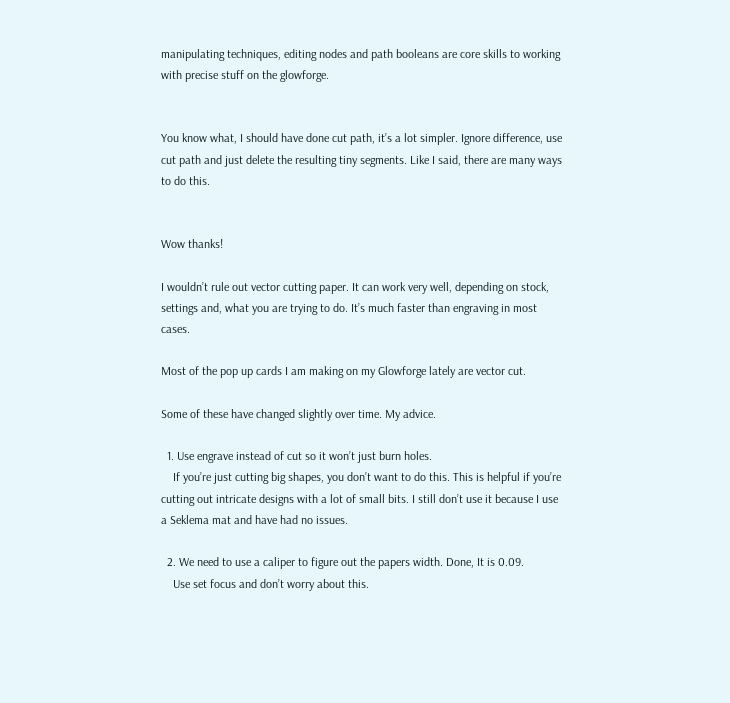manipulating techniques, editing nodes and path booleans are core skills to working with precise stuff on the glowforge.


You know what, I should have done cut path, it’s a lot simpler. Ignore difference, use cut path and just delete the resulting tiny segments. Like I said, there are many ways to do this.


Wow thanks!

I wouldn’t rule out vector cutting paper. It can work very well, depending on stock, settings and, what you are trying to do. It’s much faster than engraving in most cases.

Most of the pop up cards I am making on my Glowforge lately are vector cut.

Some of these have changed slightly over time. My advice.

  1. Use engrave instead of cut so it won’t just burn holes.
    If you’re just cutting big shapes, you don’t want to do this. This is helpful if you’re cutting out intricate designs with a lot of small bits. I still don’t use it because I use a Seklema mat and have had no issues.

  2. We need to use a caliper to figure out the papers width. Done, It is 0.09.
    Use set focus and don’t worry about this.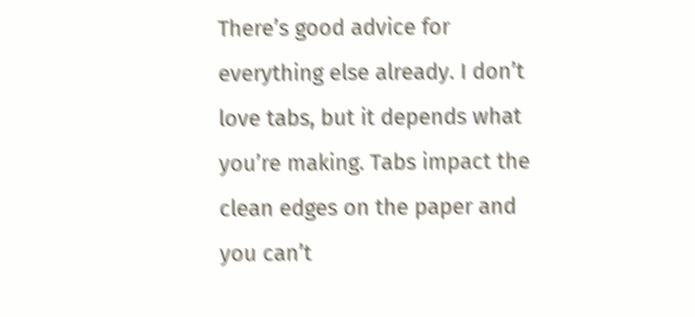There’s good advice for everything else already. I don’t love tabs, but it depends what you’re making. Tabs impact the clean edges on the paper and you can’t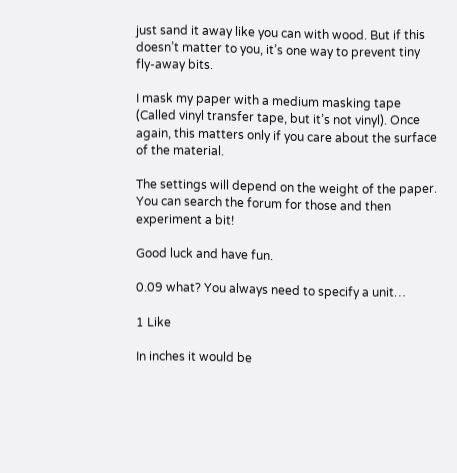just sand it away like you can with wood. But if this doesn’t matter to you, it’s one way to prevent tiny fly-away bits.

I mask my paper with a medium masking tape (Called vinyl transfer tape, but it’s not vinyl). Once again, this matters only if you care about the surface of the material.

The settings will depend on the weight of the paper. You can search the forum for those and then experiment a bit!

Good luck and have fun.

0.09 what? You always need to specify a unit…

1 Like

In inches it would be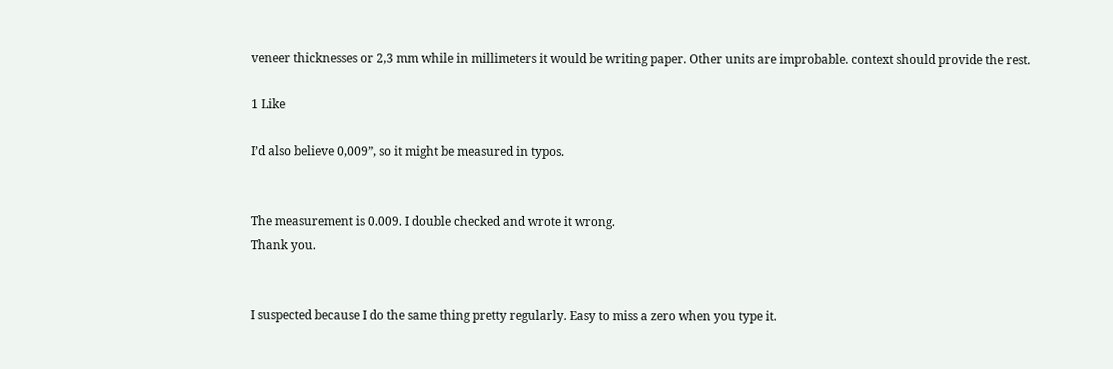veneer thicknesses or 2,3 mm while in millimeters it would be writing paper. Other units are improbable. context should provide the rest.

1 Like

I’d also believe 0,009”, so it might be measured in typos.


The measurement is 0.009. I double checked and wrote it wrong.
Thank you.


I suspected because I do the same thing pretty regularly. Easy to miss a zero when you type it.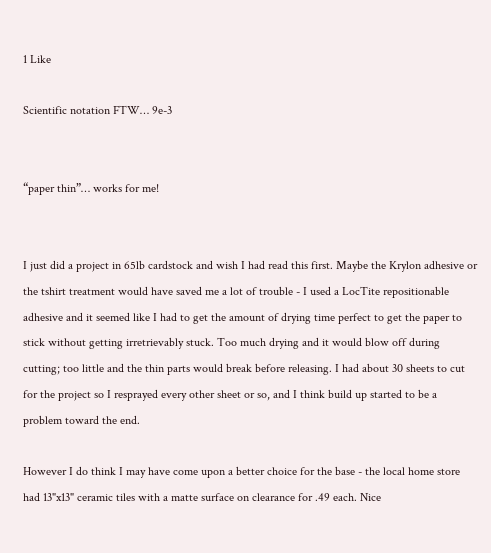1 Like

Scientific notation FTW… 9e-3


“paper thin”… works for me!


I just did a project in 65lb cardstock and wish I had read this first. Maybe the Krylon adhesive or the tshirt treatment would have saved me a lot of trouble - I used a LocTite repositionable adhesive and it seemed like I had to get the amount of drying time perfect to get the paper to stick without getting irretrievably stuck. Too much drying and it would blow off during cutting; too little and the thin parts would break before releasing. I had about 30 sheets to cut for the project so I resprayed every other sheet or so, and I think build up started to be a problem toward the end.

However I do think I may have come upon a better choice for the base - the local home store had 13"x13" ceramic tiles with a matte surface on clearance for .49 each. Nice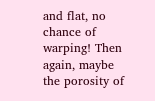and flat, no chance of warping! Then again, maybe the porosity of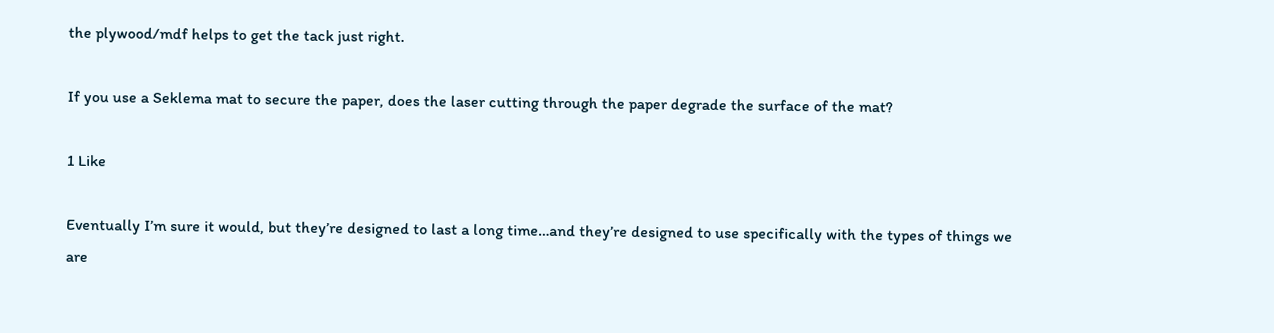the plywood/mdf helps to get the tack just right.

If you use a Seklema mat to secure the paper, does the laser cutting through the paper degrade the surface of the mat?

1 Like

Eventually I’m sure it would, but they’re designed to last a long time…and they’re designed to use specifically with the types of things we are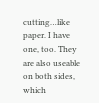cutting…like paper. I have one, too. They are also useable on both sides, which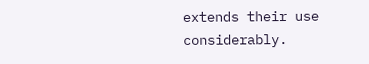extends their use considerably.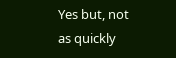Yes but, not as quickly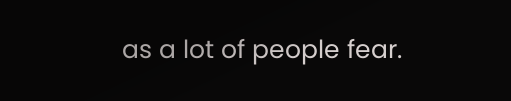as a lot of people fear.